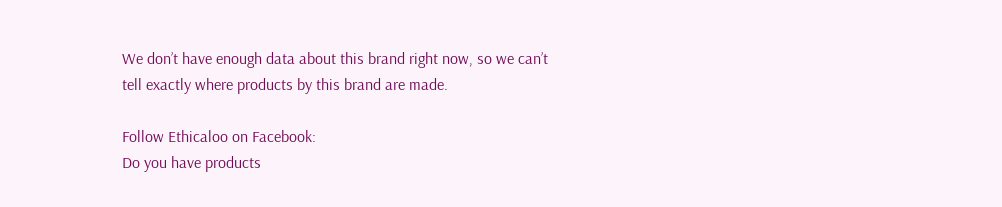We don’t have enough data about this brand right now, so we can’t tell exactly where products by this brand are made.

Follow Ethicaloo on Facebook:
Do you have products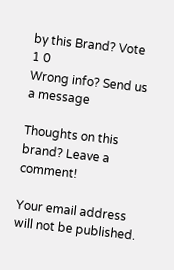by this Brand? Vote
1 0
Wrong info? Send us a message

Thoughts on this brand? Leave a comment!

Your email address will not be published.